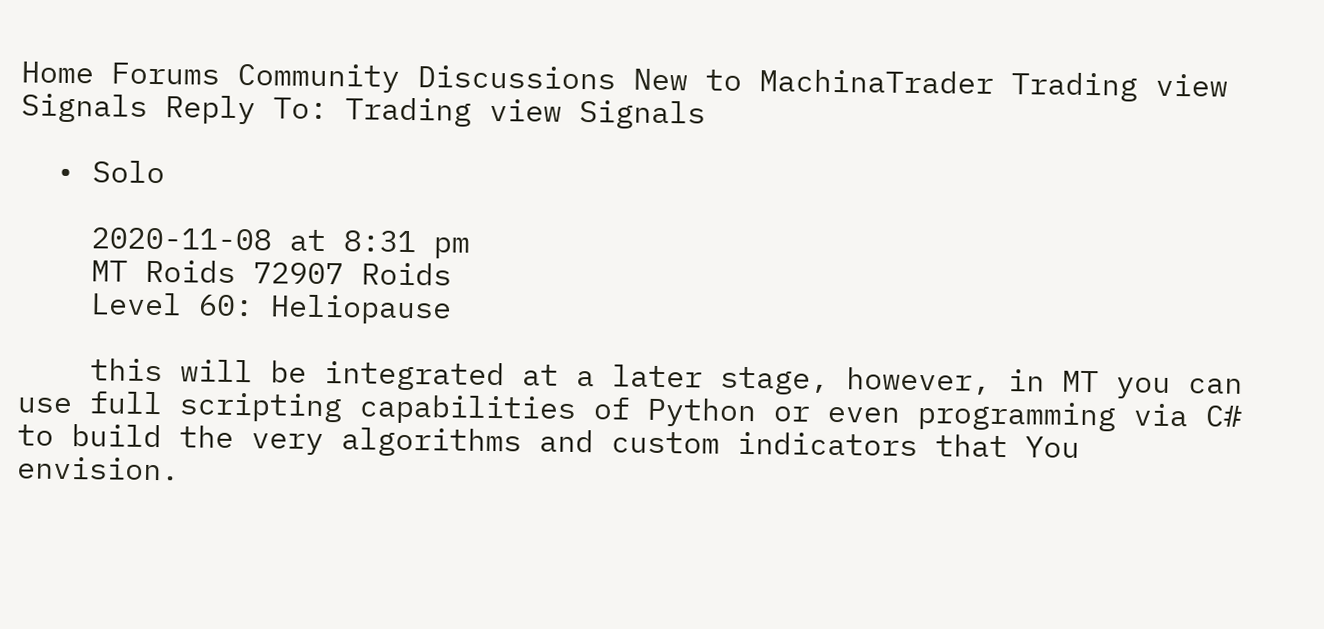Home Forums Community Discussions New to MachinaTrader Trading view Signals Reply To: Trading view Signals

  • Solo

    2020-11-08 at 8:31 pm
    MT Roids 72907 Roids
    Level 60: Heliopause

    this will be integrated at a later stage, however, in MT you can use full scripting capabilities of Python or even programming via C# to build the very algorithms and custom indicators that You envision.